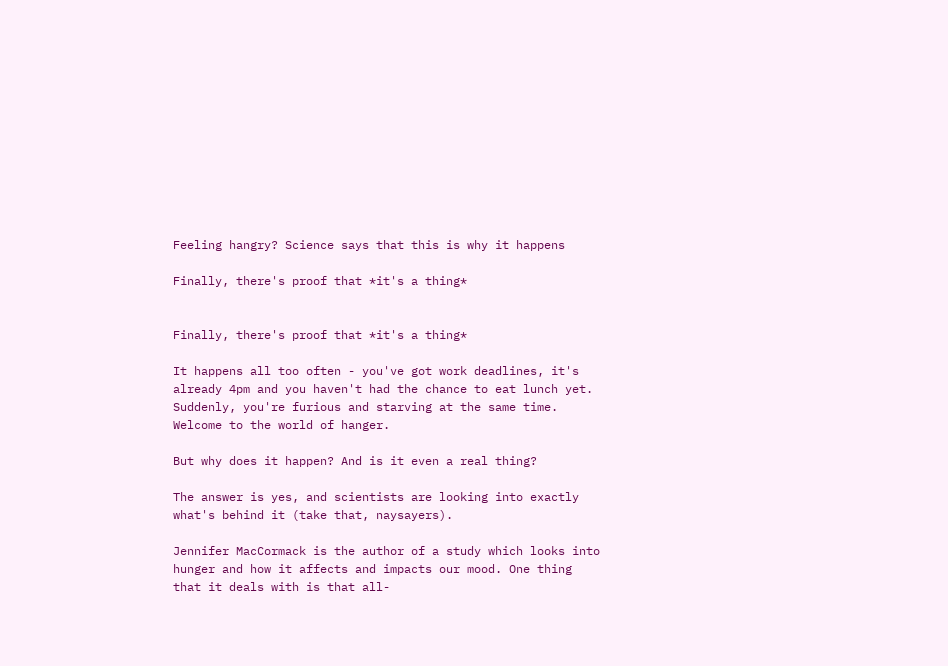Feeling hangry? Science says that this is why it happens

Finally, there's proof that *it's a thing*


Finally, there's proof that *it's a thing*

It happens all too often - you've got work deadlines, it's already 4pm and you haven't had the chance to eat lunch yet. Suddenly, you're furious and starving at the same time. Welcome to the world of hanger.

But why does it happen? And is it even a real thing?

The answer is yes, and scientists are looking into exactly what's behind it (take that, naysayers).

Jennifer MacCormack is the author of a study which looks into hunger and how it affects and impacts our mood. One thing that it deals with is that all-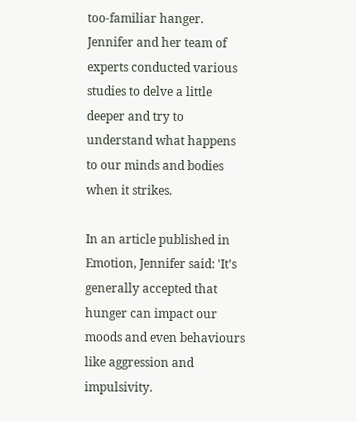too-familiar hanger. Jennifer and her team of experts conducted various studies to delve a little deeper and try to understand what happens to our minds and bodies when it strikes.

In an article published in Emotion, Jennifer said: 'It’s generally accepted that hunger can impact our moods and even behaviours like aggression and impulsivity.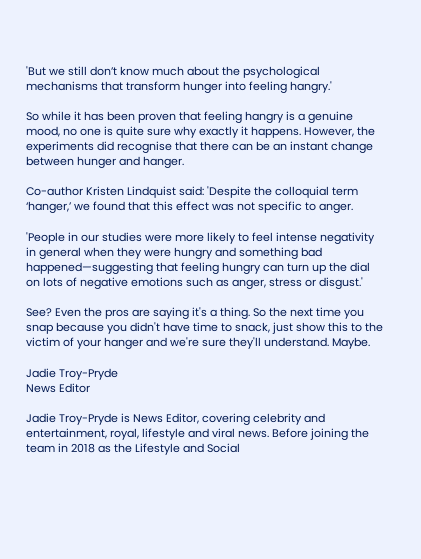'But we still don’t know much about the psychological mechanisms that transform hunger into feeling hangry.'

So while it has been proven that feeling hangry is a genuine mood, no one is quite sure why exactly it happens. However, the experiments did recognise that there can be an instant change between hunger and hanger.

Co-author Kristen Lindquist said: 'Despite the colloquial term ‘hanger,’ we found that this effect was not specific to anger.

'People in our studies were more likely to feel intense negativity in general when they were hungry and something bad happened—suggesting that feeling hungry can turn up the dial on lots of negative emotions such as anger, stress or disgust.'

See? Even the pros are saying it's a thing. So the next time you snap because you didn't have time to snack, just show this to the victim of your hanger and we're sure they'll understand. Maybe.

Jadie Troy-Pryde
News Editor

Jadie Troy-Pryde is News Editor, covering celebrity and entertainment, royal, lifestyle and viral news. Before joining the team in 2018 as the Lifestyle and Social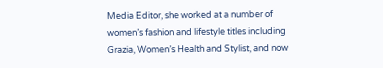Media Editor, she worked at a number of women’s fashion and lifestyle titles including Grazia, Women’s Health and Stylist, and now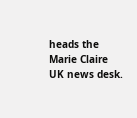heads the Marie Claire UK news desk.